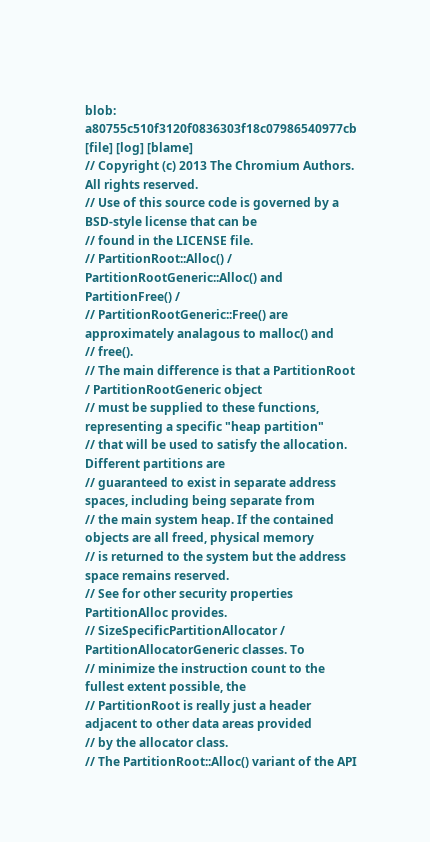blob: a80755c510f3120f0836303f18c07986540977cb [file] [log] [blame]
// Copyright (c) 2013 The Chromium Authors. All rights reserved.
// Use of this source code is governed by a BSD-style license that can be
// found in the LICENSE file.
// PartitionRoot::Alloc() / PartitionRootGeneric::Alloc() and PartitionFree() /
// PartitionRootGeneric::Free() are approximately analagous to malloc() and
// free().
// The main difference is that a PartitionRoot / PartitionRootGeneric object
// must be supplied to these functions, representing a specific "heap partition"
// that will be used to satisfy the allocation. Different partitions are
// guaranteed to exist in separate address spaces, including being separate from
// the main system heap. If the contained objects are all freed, physical memory
// is returned to the system but the address space remains reserved.
// See for other security properties PartitionAlloc provides.
// SizeSpecificPartitionAllocator / PartitionAllocatorGeneric classes. To
// minimize the instruction count to the fullest extent possible, the
// PartitionRoot is really just a header adjacent to other data areas provided
// by the allocator class.
// The PartitionRoot::Alloc() variant of the API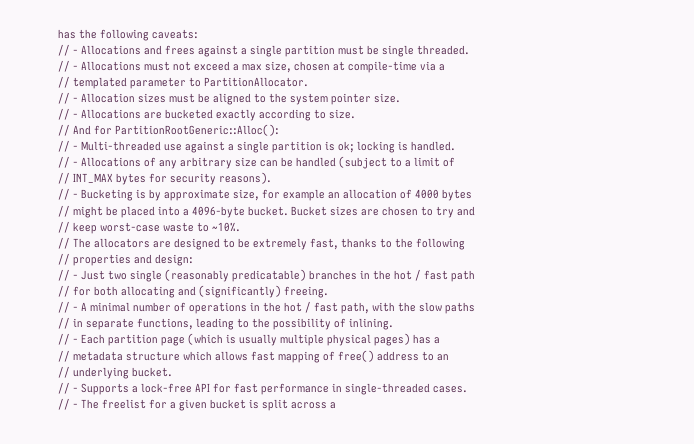has the following caveats:
// - Allocations and frees against a single partition must be single threaded.
// - Allocations must not exceed a max size, chosen at compile-time via a
// templated parameter to PartitionAllocator.
// - Allocation sizes must be aligned to the system pointer size.
// - Allocations are bucketed exactly according to size.
// And for PartitionRootGeneric::Alloc():
// - Multi-threaded use against a single partition is ok; locking is handled.
// - Allocations of any arbitrary size can be handled (subject to a limit of
// INT_MAX bytes for security reasons).
// - Bucketing is by approximate size, for example an allocation of 4000 bytes
// might be placed into a 4096-byte bucket. Bucket sizes are chosen to try and
// keep worst-case waste to ~10%.
// The allocators are designed to be extremely fast, thanks to the following
// properties and design:
// - Just two single (reasonably predicatable) branches in the hot / fast path
// for both allocating and (significantly) freeing.
// - A minimal number of operations in the hot / fast path, with the slow paths
// in separate functions, leading to the possibility of inlining.
// - Each partition page (which is usually multiple physical pages) has a
// metadata structure which allows fast mapping of free() address to an
// underlying bucket.
// - Supports a lock-free API for fast performance in single-threaded cases.
// - The freelist for a given bucket is split across a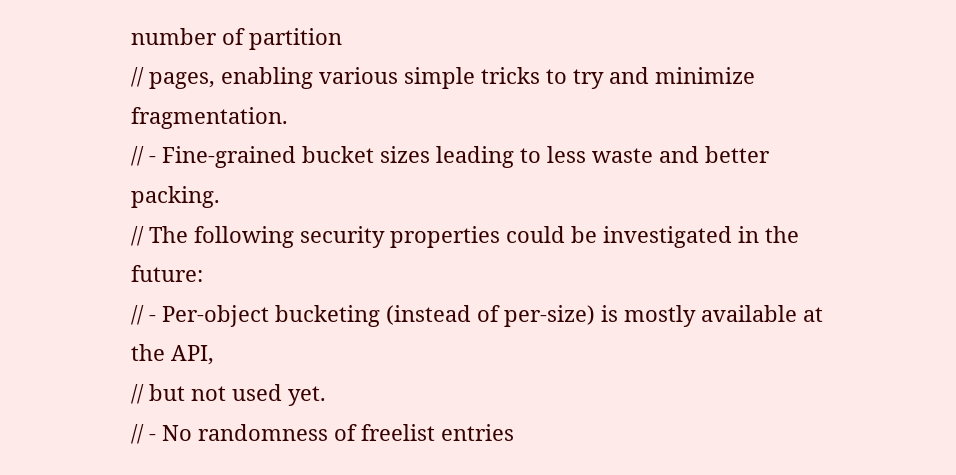number of partition
// pages, enabling various simple tricks to try and minimize fragmentation.
// - Fine-grained bucket sizes leading to less waste and better packing.
// The following security properties could be investigated in the future:
// - Per-object bucketing (instead of per-size) is mostly available at the API,
// but not used yet.
// - No randomness of freelist entries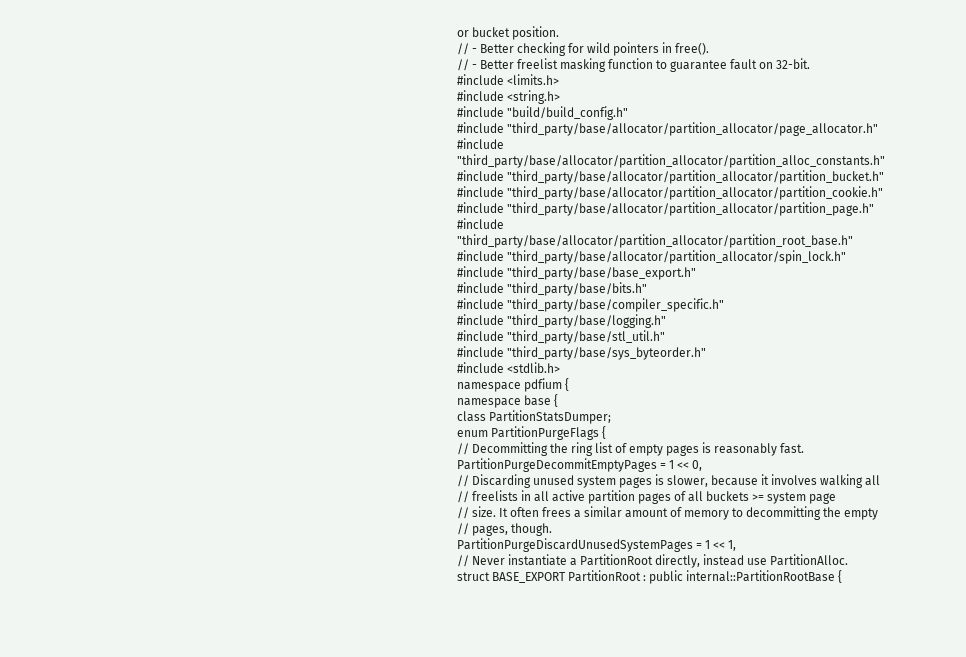or bucket position.
// - Better checking for wild pointers in free().
// - Better freelist masking function to guarantee fault on 32-bit.
#include <limits.h>
#include <string.h>
#include "build/build_config.h"
#include "third_party/base/allocator/partition_allocator/page_allocator.h"
#include "third_party/base/allocator/partition_allocator/partition_alloc_constants.h"
#include "third_party/base/allocator/partition_allocator/partition_bucket.h"
#include "third_party/base/allocator/partition_allocator/partition_cookie.h"
#include "third_party/base/allocator/partition_allocator/partition_page.h"
#include "third_party/base/allocator/partition_allocator/partition_root_base.h"
#include "third_party/base/allocator/partition_allocator/spin_lock.h"
#include "third_party/base/base_export.h"
#include "third_party/base/bits.h"
#include "third_party/base/compiler_specific.h"
#include "third_party/base/logging.h"
#include "third_party/base/stl_util.h"
#include "third_party/base/sys_byteorder.h"
#include <stdlib.h>
namespace pdfium {
namespace base {
class PartitionStatsDumper;
enum PartitionPurgeFlags {
// Decommitting the ring list of empty pages is reasonably fast.
PartitionPurgeDecommitEmptyPages = 1 << 0,
// Discarding unused system pages is slower, because it involves walking all
// freelists in all active partition pages of all buckets >= system page
// size. It often frees a similar amount of memory to decommitting the empty
// pages, though.
PartitionPurgeDiscardUnusedSystemPages = 1 << 1,
// Never instantiate a PartitionRoot directly, instead use PartitionAlloc.
struct BASE_EXPORT PartitionRoot : public internal::PartitionRootBase {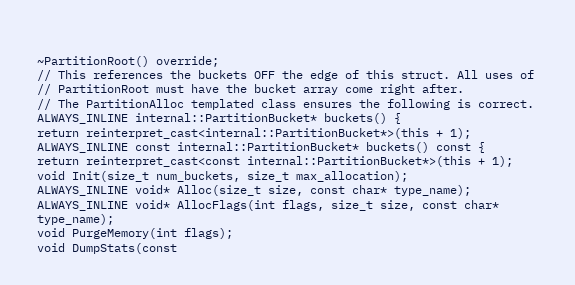~PartitionRoot() override;
// This references the buckets OFF the edge of this struct. All uses of
// PartitionRoot must have the bucket array come right after.
// The PartitionAlloc templated class ensures the following is correct.
ALWAYS_INLINE internal::PartitionBucket* buckets() {
return reinterpret_cast<internal::PartitionBucket*>(this + 1);
ALWAYS_INLINE const internal::PartitionBucket* buckets() const {
return reinterpret_cast<const internal::PartitionBucket*>(this + 1);
void Init(size_t num_buckets, size_t max_allocation);
ALWAYS_INLINE void* Alloc(size_t size, const char* type_name);
ALWAYS_INLINE void* AllocFlags(int flags, size_t size, const char* type_name);
void PurgeMemory(int flags);
void DumpStats(const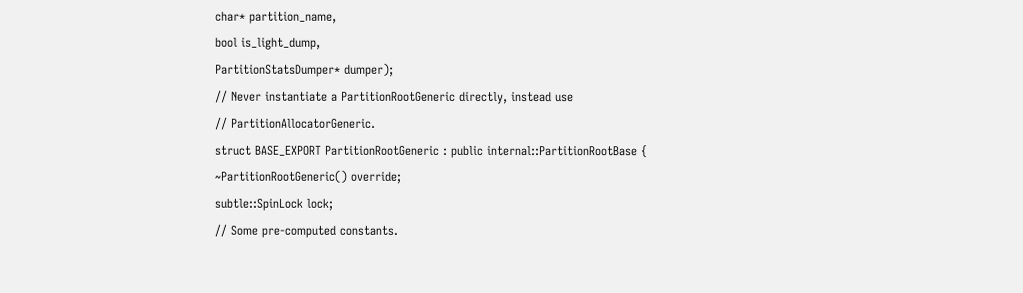char* partition_name,
bool is_light_dump,
PartitionStatsDumper* dumper);
// Never instantiate a PartitionRootGeneric directly, instead use
// PartitionAllocatorGeneric.
struct BASE_EXPORT PartitionRootGeneric : public internal::PartitionRootBase {
~PartitionRootGeneric() override;
subtle::SpinLock lock;
// Some pre-computed constants.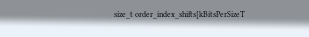size_t order_index_shifts[kBitsPerSizeT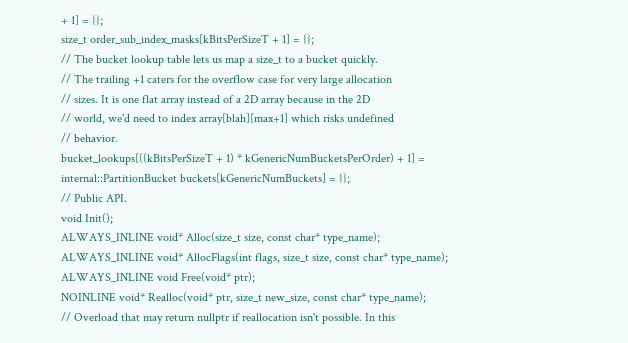+ 1] = {};
size_t order_sub_index_masks[kBitsPerSizeT + 1] = {};
// The bucket lookup table lets us map a size_t to a bucket quickly.
// The trailing +1 caters for the overflow case for very large allocation
// sizes. It is one flat array instead of a 2D array because in the 2D
// world, we'd need to index array[blah][max+1] which risks undefined
// behavior.
bucket_lookups[((kBitsPerSizeT + 1) * kGenericNumBucketsPerOrder) + 1] =
internal::PartitionBucket buckets[kGenericNumBuckets] = {};
// Public API.
void Init();
ALWAYS_INLINE void* Alloc(size_t size, const char* type_name);
ALWAYS_INLINE void* AllocFlags(int flags, size_t size, const char* type_name);
ALWAYS_INLINE void Free(void* ptr);
NOINLINE void* Realloc(void* ptr, size_t new_size, const char* type_name);
// Overload that may return nullptr if reallocation isn't possible. In this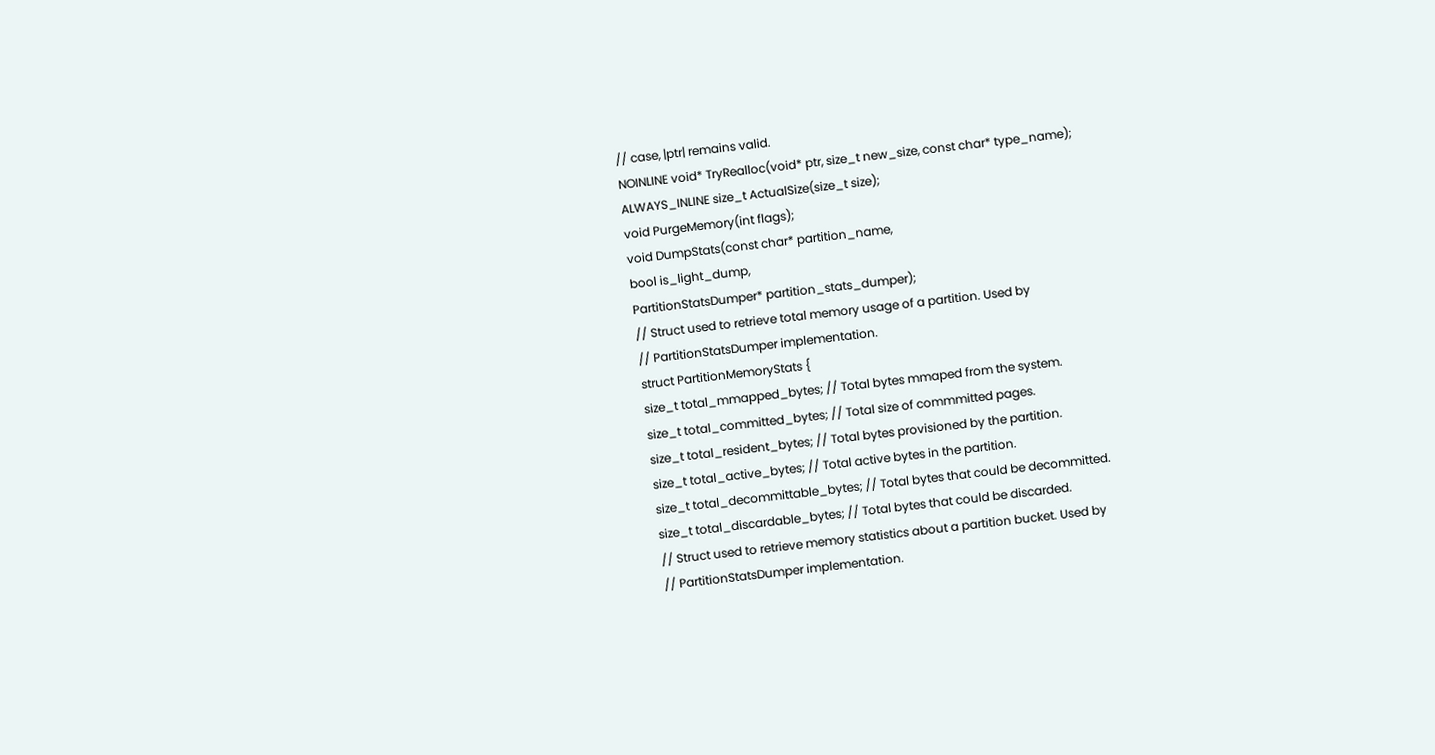// case, |ptr| remains valid.
NOINLINE void* TryRealloc(void* ptr, size_t new_size, const char* type_name);
ALWAYS_INLINE size_t ActualSize(size_t size);
void PurgeMemory(int flags);
void DumpStats(const char* partition_name,
bool is_light_dump,
PartitionStatsDumper* partition_stats_dumper);
// Struct used to retrieve total memory usage of a partition. Used by
// PartitionStatsDumper implementation.
struct PartitionMemoryStats {
size_t total_mmapped_bytes; // Total bytes mmaped from the system.
size_t total_committed_bytes; // Total size of commmitted pages.
size_t total_resident_bytes; // Total bytes provisioned by the partition.
size_t total_active_bytes; // Total active bytes in the partition.
size_t total_decommittable_bytes; // Total bytes that could be decommitted.
size_t total_discardable_bytes; // Total bytes that could be discarded.
// Struct used to retrieve memory statistics about a partition bucket. Used by
// PartitionStatsDumper implementation.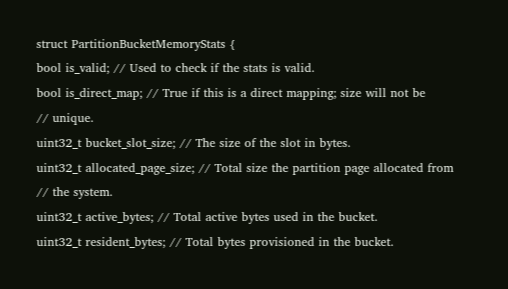struct PartitionBucketMemoryStats {
bool is_valid; // Used to check if the stats is valid.
bool is_direct_map; // True if this is a direct mapping; size will not be
// unique.
uint32_t bucket_slot_size; // The size of the slot in bytes.
uint32_t allocated_page_size; // Total size the partition page allocated from
// the system.
uint32_t active_bytes; // Total active bytes used in the bucket.
uint32_t resident_bytes; // Total bytes provisioned in the bucket.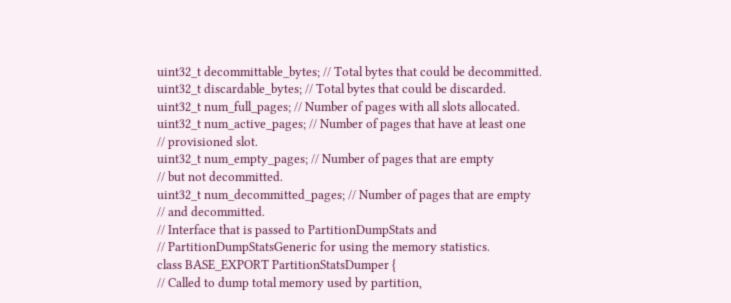uint32_t decommittable_bytes; // Total bytes that could be decommitted.
uint32_t discardable_bytes; // Total bytes that could be discarded.
uint32_t num_full_pages; // Number of pages with all slots allocated.
uint32_t num_active_pages; // Number of pages that have at least one
// provisioned slot.
uint32_t num_empty_pages; // Number of pages that are empty
// but not decommitted.
uint32_t num_decommitted_pages; // Number of pages that are empty
// and decommitted.
// Interface that is passed to PartitionDumpStats and
// PartitionDumpStatsGeneric for using the memory statistics.
class BASE_EXPORT PartitionStatsDumper {
// Called to dump total memory used by partition,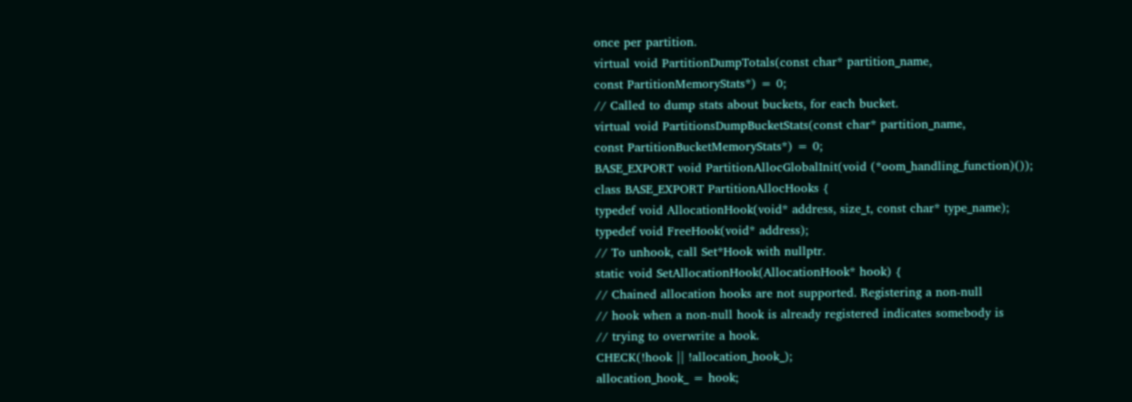once per partition.
virtual void PartitionDumpTotals(const char* partition_name,
const PartitionMemoryStats*) = 0;
// Called to dump stats about buckets, for each bucket.
virtual void PartitionsDumpBucketStats(const char* partition_name,
const PartitionBucketMemoryStats*) = 0;
BASE_EXPORT void PartitionAllocGlobalInit(void (*oom_handling_function)());
class BASE_EXPORT PartitionAllocHooks {
typedef void AllocationHook(void* address, size_t, const char* type_name);
typedef void FreeHook(void* address);
// To unhook, call Set*Hook with nullptr.
static void SetAllocationHook(AllocationHook* hook) {
// Chained allocation hooks are not supported. Registering a non-null
// hook when a non-null hook is already registered indicates somebody is
// trying to overwrite a hook.
CHECK(!hook || !allocation_hook_);
allocation_hook_ = hook;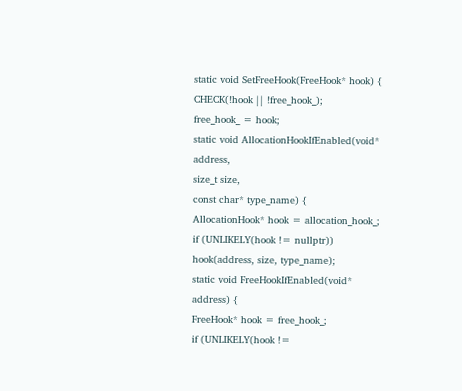static void SetFreeHook(FreeHook* hook) {
CHECK(!hook || !free_hook_);
free_hook_ = hook;
static void AllocationHookIfEnabled(void* address,
size_t size,
const char* type_name) {
AllocationHook* hook = allocation_hook_;
if (UNLIKELY(hook != nullptr))
hook(address, size, type_name);
static void FreeHookIfEnabled(void* address) {
FreeHook* hook = free_hook_;
if (UNLIKELY(hook !=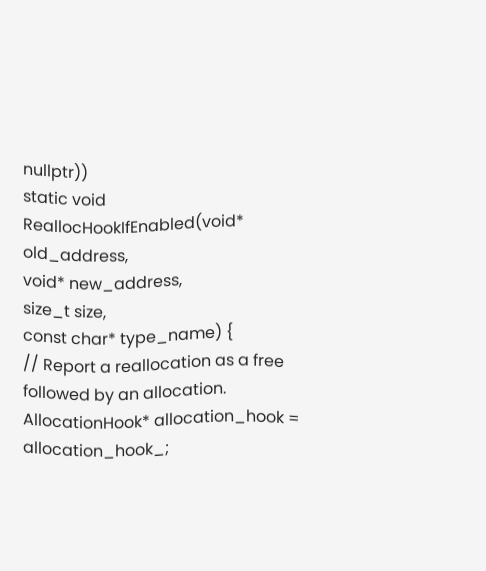nullptr))
static void ReallocHookIfEnabled(void* old_address,
void* new_address,
size_t size,
const char* type_name) {
// Report a reallocation as a free followed by an allocation.
AllocationHook* allocation_hook = allocation_hook_;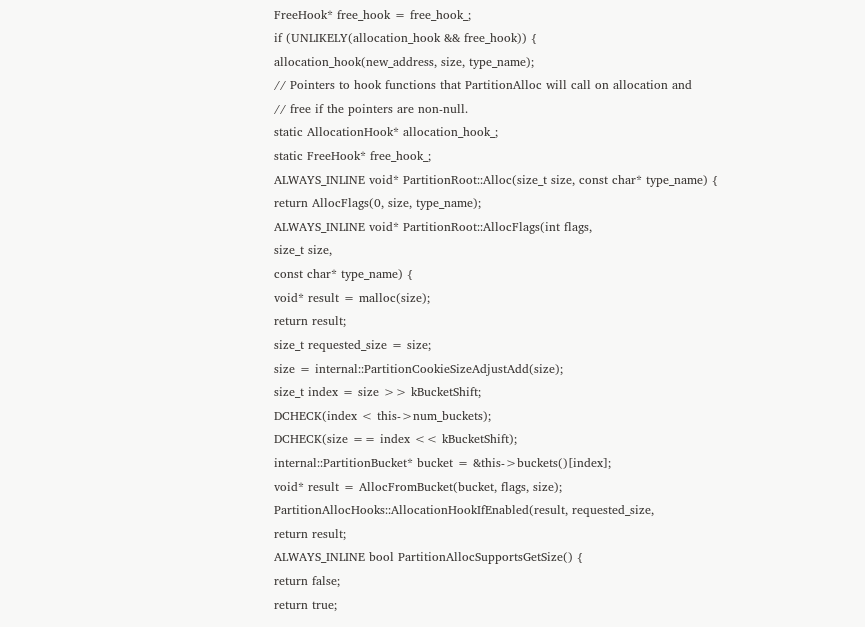FreeHook* free_hook = free_hook_;
if (UNLIKELY(allocation_hook && free_hook)) {
allocation_hook(new_address, size, type_name);
// Pointers to hook functions that PartitionAlloc will call on allocation and
// free if the pointers are non-null.
static AllocationHook* allocation_hook_;
static FreeHook* free_hook_;
ALWAYS_INLINE void* PartitionRoot::Alloc(size_t size, const char* type_name) {
return AllocFlags(0, size, type_name);
ALWAYS_INLINE void* PartitionRoot::AllocFlags(int flags,
size_t size,
const char* type_name) {
void* result = malloc(size);
return result;
size_t requested_size = size;
size = internal::PartitionCookieSizeAdjustAdd(size);
size_t index = size >> kBucketShift;
DCHECK(index < this->num_buckets);
DCHECK(size == index << kBucketShift);
internal::PartitionBucket* bucket = &this->buckets()[index];
void* result = AllocFromBucket(bucket, flags, size);
PartitionAllocHooks::AllocationHookIfEnabled(result, requested_size,
return result;
ALWAYS_INLINE bool PartitionAllocSupportsGetSize() {
return false;
return true;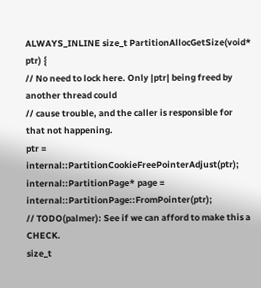ALWAYS_INLINE size_t PartitionAllocGetSize(void* ptr) {
// No need to lock here. Only |ptr| being freed by another thread could
// cause trouble, and the caller is responsible for that not happening.
ptr = internal::PartitionCookieFreePointerAdjust(ptr);
internal::PartitionPage* page = internal::PartitionPage::FromPointer(ptr);
// TODO(palmer): See if we can afford to make this a CHECK.
size_t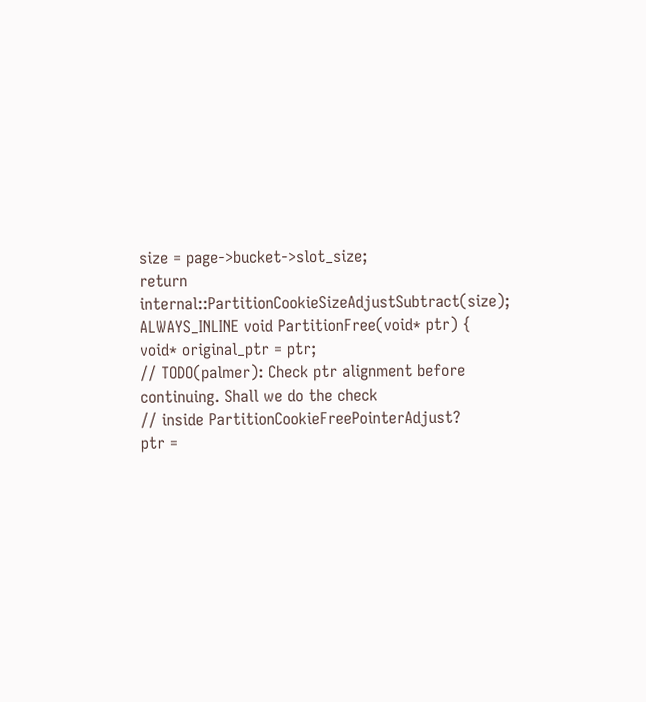size = page->bucket->slot_size;
return internal::PartitionCookieSizeAdjustSubtract(size);
ALWAYS_INLINE void PartitionFree(void* ptr) {
void* original_ptr = ptr;
// TODO(palmer): Check ptr alignment before continuing. Shall we do the check
// inside PartitionCookieFreePointerAdjust?
ptr =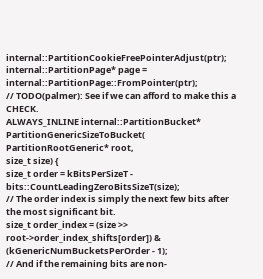internal::PartitionCookieFreePointerAdjust(ptr);
internal::PartitionPage* page = internal::PartitionPage::FromPointer(ptr);
// TODO(palmer): See if we can afford to make this a CHECK.
ALWAYS_INLINE internal::PartitionBucket* PartitionGenericSizeToBucket(
PartitionRootGeneric* root,
size_t size) {
size_t order = kBitsPerSizeT - bits::CountLeadingZeroBitsSizeT(size);
// The order index is simply the next few bits after the most significant bit.
size_t order_index = (size >> root->order_index_shifts[order]) &
(kGenericNumBucketsPerOrder - 1);
// And if the remaining bits are non-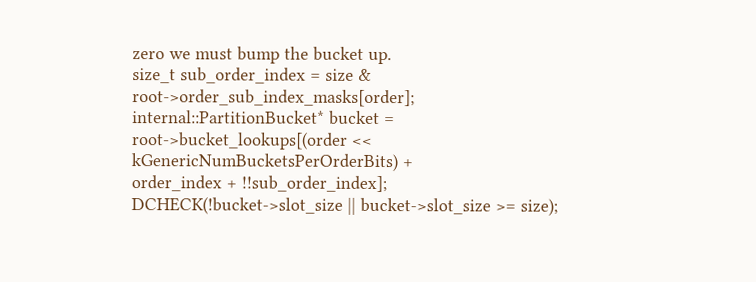zero we must bump the bucket up.
size_t sub_order_index = size & root->order_sub_index_masks[order];
internal::PartitionBucket* bucket =
root->bucket_lookups[(order << kGenericNumBucketsPerOrderBits) +
order_index + !!sub_order_index];
DCHECK(!bucket->slot_size || bucket->slot_size >= size);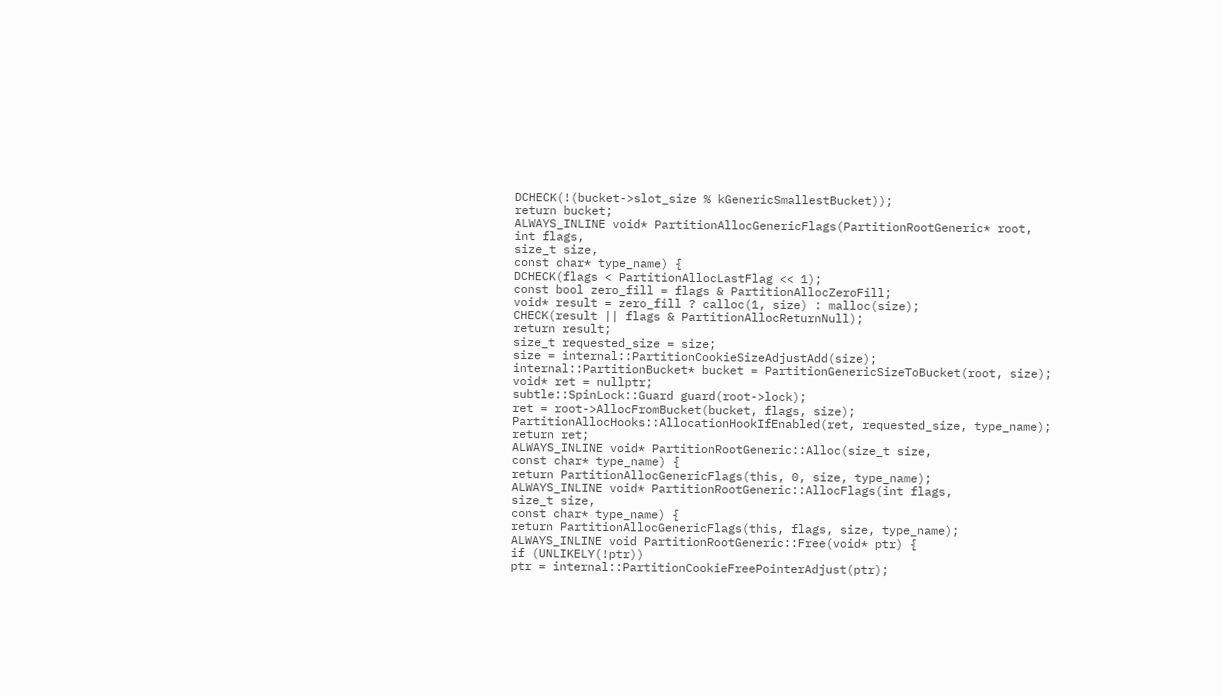DCHECK(!(bucket->slot_size % kGenericSmallestBucket));
return bucket;
ALWAYS_INLINE void* PartitionAllocGenericFlags(PartitionRootGeneric* root,
int flags,
size_t size,
const char* type_name) {
DCHECK(flags < PartitionAllocLastFlag << 1);
const bool zero_fill = flags & PartitionAllocZeroFill;
void* result = zero_fill ? calloc(1, size) : malloc(size);
CHECK(result || flags & PartitionAllocReturnNull);
return result;
size_t requested_size = size;
size = internal::PartitionCookieSizeAdjustAdd(size);
internal::PartitionBucket* bucket = PartitionGenericSizeToBucket(root, size);
void* ret = nullptr;
subtle::SpinLock::Guard guard(root->lock);
ret = root->AllocFromBucket(bucket, flags, size);
PartitionAllocHooks::AllocationHookIfEnabled(ret, requested_size, type_name);
return ret;
ALWAYS_INLINE void* PartitionRootGeneric::Alloc(size_t size,
const char* type_name) {
return PartitionAllocGenericFlags(this, 0, size, type_name);
ALWAYS_INLINE void* PartitionRootGeneric::AllocFlags(int flags,
size_t size,
const char* type_name) {
return PartitionAllocGenericFlags(this, flags, size, type_name);
ALWAYS_INLINE void PartitionRootGeneric::Free(void* ptr) {
if (UNLIKELY(!ptr))
ptr = internal::PartitionCookieFreePointerAdjust(ptr);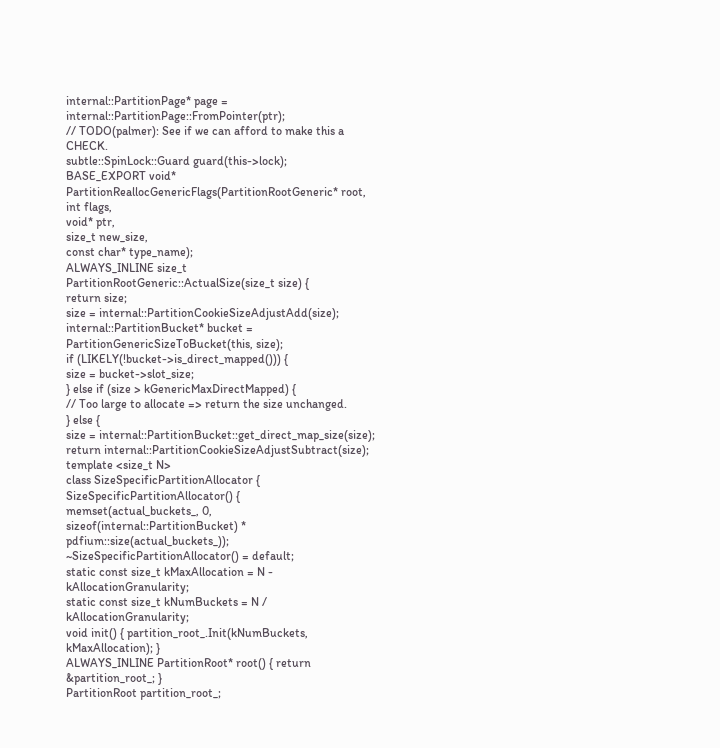internal::PartitionPage* page = internal::PartitionPage::FromPointer(ptr);
// TODO(palmer): See if we can afford to make this a CHECK.
subtle::SpinLock::Guard guard(this->lock);
BASE_EXPORT void* PartitionReallocGenericFlags(PartitionRootGeneric* root,
int flags,
void* ptr,
size_t new_size,
const char* type_name);
ALWAYS_INLINE size_t PartitionRootGeneric::ActualSize(size_t size) {
return size;
size = internal::PartitionCookieSizeAdjustAdd(size);
internal::PartitionBucket* bucket = PartitionGenericSizeToBucket(this, size);
if (LIKELY(!bucket->is_direct_mapped())) {
size = bucket->slot_size;
} else if (size > kGenericMaxDirectMapped) {
// Too large to allocate => return the size unchanged.
} else {
size = internal::PartitionBucket::get_direct_map_size(size);
return internal::PartitionCookieSizeAdjustSubtract(size);
template <size_t N>
class SizeSpecificPartitionAllocator {
SizeSpecificPartitionAllocator() {
memset(actual_buckets_, 0,
sizeof(internal::PartitionBucket) * pdfium::size(actual_buckets_));
~SizeSpecificPartitionAllocator() = default;
static const size_t kMaxAllocation = N - kAllocationGranularity;
static const size_t kNumBuckets = N / kAllocationGranularity;
void init() { partition_root_.Init(kNumBuckets, kMaxAllocation); }
ALWAYS_INLINE PartitionRoot* root() { return &partition_root_; }
PartitionRoot partition_root_;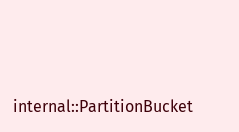internal::PartitionBucket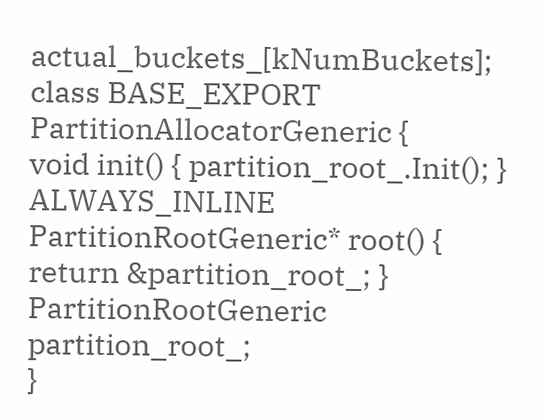actual_buckets_[kNumBuckets];
class BASE_EXPORT PartitionAllocatorGeneric {
void init() { partition_root_.Init(); }
ALWAYS_INLINE PartitionRootGeneric* root() { return &partition_root_; }
PartitionRootGeneric partition_root_;
}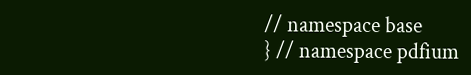// namespace base
} // namespace pdfium